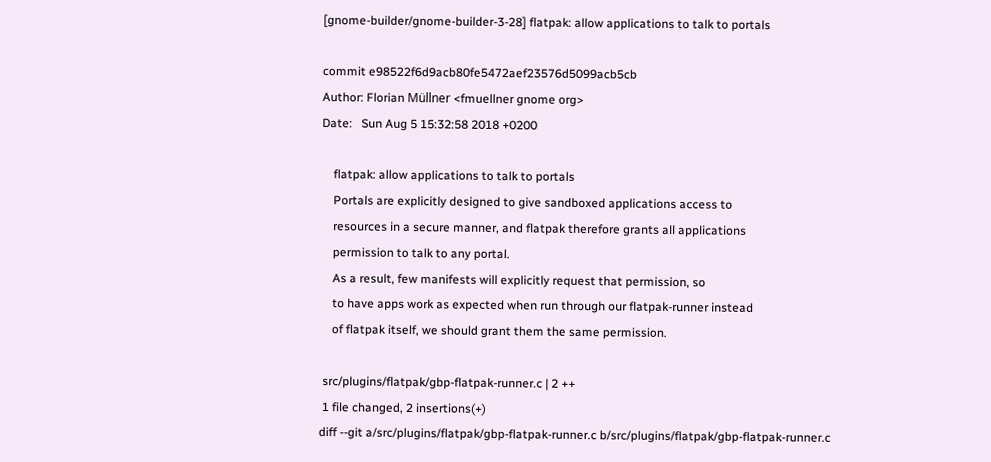[gnome-builder/gnome-builder-3-28] flatpak: allow applications to talk to portals

commit e98522f6d9acb80fe5472aef23576d5099acb5cb
Author: Florian Müllner <fmuellner gnome org>
Date:   Sun Aug 5 15:32:58 2018 +0200

    flatpak: allow applications to talk to portals
    Portals are explicitly designed to give sandboxed applications access to
    resources in a secure manner, and flatpak therefore grants all applications
    permission to talk to any portal.
    As a result, few manifests will explicitly request that permission, so
    to have apps work as expected when run through our flatpak-runner instead
    of flatpak itself, we should grant them the same permission.

 src/plugins/flatpak/gbp-flatpak-runner.c | 2 ++
 1 file changed, 2 insertions(+)
diff --git a/src/plugins/flatpak/gbp-flatpak-runner.c b/src/plugins/flatpak/gbp-flatpak-runner.c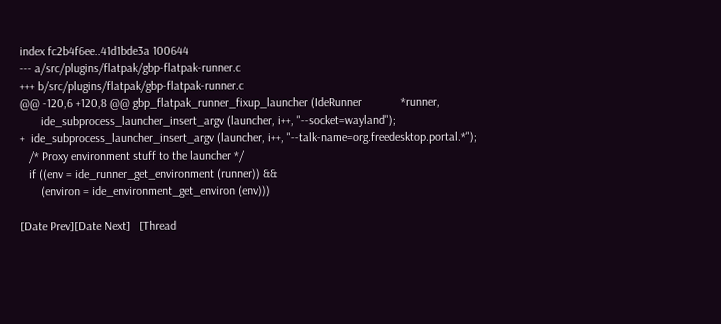index fc2b4f6ee..41d1bde3a 100644
--- a/src/plugins/flatpak/gbp-flatpak-runner.c
+++ b/src/plugins/flatpak/gbp-flatpak-runner.c
@@ -120,6 +120,8 @@ gbp_flatpak_runner_fixup_launcher (IdeRunner             *runner,
       ide_subprocess_launcher_insert_argv (launcher, i++, "--socket=wayland");
+  ide_subprocess_launcher_insert_argv (launcher, i++, "--talk-name=org.freedesktop.portal.*");
   /* Proxy environment stuff to the launcher */
   if ((env = ide_runner_get_environment (runner)) &&
       (environ = ide_environment_get_environ (env)))

[Date Prev][Date Next]   [Thread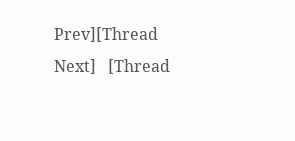Prev][Thread Next]   [Thread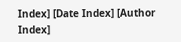Index] [Date Index] [Author Index]